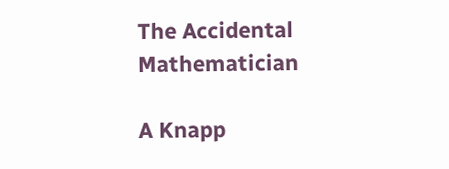The Accidental Mathematician

A Knapp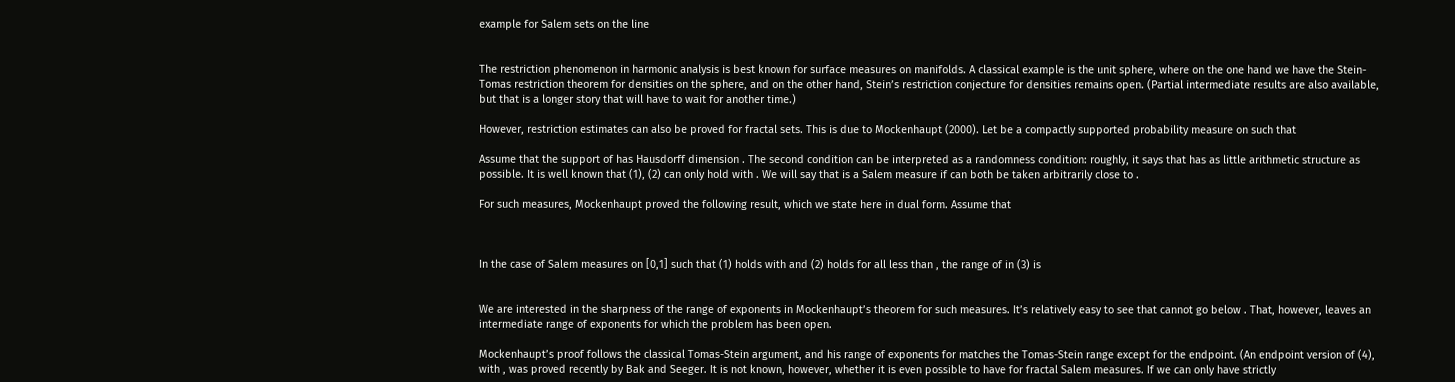example for Salem sets on the line


The restriction phenomenon in harmonic analysis is best known for surface measures on manifolds. A classical example is the unit sphere, where on the one hand we have the Stein-Tomas restriction theorem for densities on the sphere, and on the other hand, Stein’s restriction conjecture for densities remains open. (Partial intermediate results are also available, but that is a longer story that will have to wait for another time.)

However, restriction estimates can also be proved for fractal sets. This is due to Mockenhaupt (2000). Let be a compactly supported probability measure on such that

Assume that the support of has Hausdorff dimension . The second condition can be interpreted as a randomness condition: roughly, it says that has as little arithmetic structure as possible. It is well known that (1), (2) can only hold with . We will say that is a Salem measure if can both be taken arbitrarily close to .

For such measures, Mockenhaupt proved the following result, which we state here in dual form. Assume that



In the case of Salem measures on [0,1] such that (1) holds with and (2) holds for all less than , the range of in (3) is


We are interested in the sharpness of the range of exponents in Mockenhaupt’s theorem for such measures. It’s relatively easy to see that cannot go below . That, however, leaves an intermediate range of exponents for which the problem has been open.

Mockenhaupt’s proof follows the classical Tomas-Stein argument, and his range of exponents for matches the Tomas-Stein range except for the endpoint. (An endpoint version of (4), with , was proved recently by Bak and Seeger. It is not known, however, whether it is even possible to have for fractal Salem measures. If we can only have strictly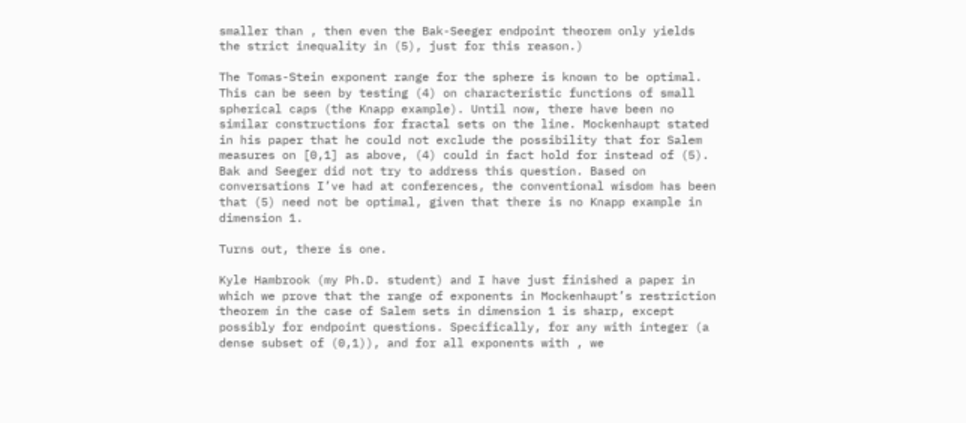smaller than , then even the Bak-Seeger endpoint theorem only yields the strict inequality in (5), just for this reason.)

The Tomas-Stein exponent range for the sphere is known to be optimal. This can be seen by testing (4) on characteristic functions of small spherical caps (the Knapp example). Until now, there have been no similar constructions for fractal sets on the line. Mockenhaupt stated in his paper that he could not exclude the possibility that for Salem measures on [0,1] as above, (4) could in fact hold for instead of (5). Bak and Seeger did not try to address this question. Based on conversations I’ve had at conferences, the conventional wisdom has been that (5) need not be optimal, given that there is no Knapp example in dimension 1.

Turns out, there is one.

Kyle Hambrook (my Ph.D. student) and I have just finished a paper in which we prove that the range of exponents in Mockenhaupt’s restriction theorem in the case of Salem sets in dimension 1 is sharp, except possibly for endpoint questions. Specifically, for any with integer (a dense subset of (0,1)), and for all exponents with , we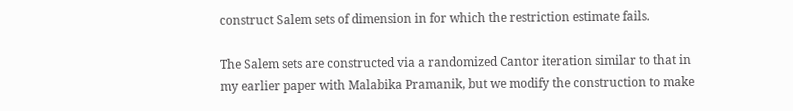construct Salem sets of dimension in for which the restriction estimate fails.

The Salem sets are constructed via a randomized Cantor iteration similar to that in my earlier paper with Malabika Pramanik, but we modify the construction to make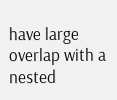have large overlap with a nested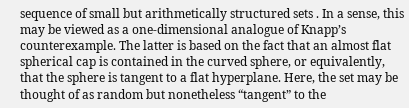sequence of small but arithmetically structured sets . In a sense, this may be viewed as a one-dimensional analogue of Knapp’s counterexample. The latter is based on the fact that an almost flat spherical cap is contained in the curved sphere, or equivalently, that the sphere is tangent to a flat hyperplane. Here, the set may be thought of as random but nonetheless “tangent” to the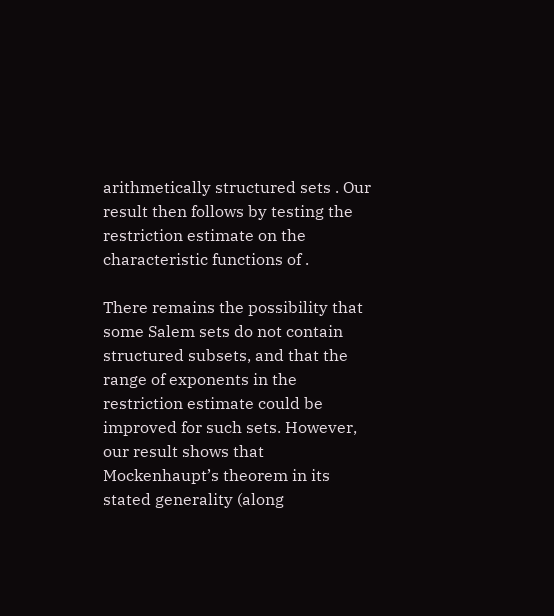arithmetically structured sets . Our result then follows by testing the restriction estimate on the characteristic functions of .

There remains the possibility that some Salem sets do not contain structured subsets, and that the range of exponents in the restriction estimate could be improved for such sets. However, our result shows that Mockenhaupt’s theorem in its stated generality (along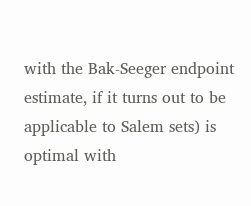with the Bak-Seeger endpoint estimate, if it turns out to be applicable to Salem sets) is optimal with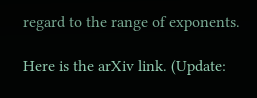regard to the range of exponents.

Here is the arXiv link. (Update: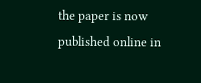the paper is now published online in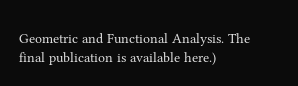Geometric and Functional Analysis. The final publication is available here.)